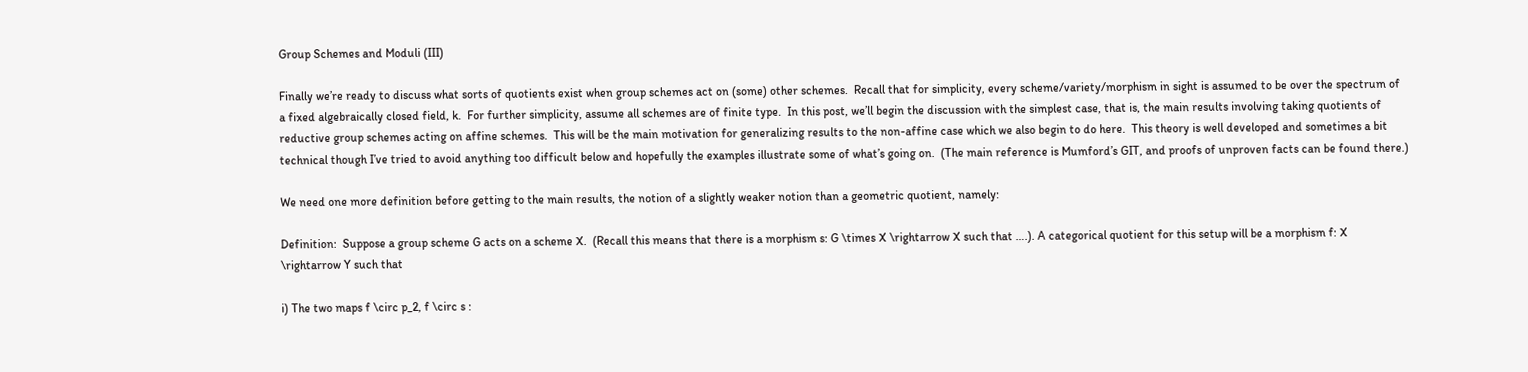Group Schemes and Moduli (III)

Finally we’re ready to discuss what sorts of quotients exist when group schemes act on (some) other schemes.  Recall that for simplicity, every scheme/variety/morphism in sight is assumed to be over the spectrum of a fixed algebraically closed field, k.  For further simplicity, assume all schemes are of finite type.  In this post, we’ll begin the discussion with the simplest case, that is, the main results involving taking quotients of reductive group schemes acting on affine schemes.  This will be the main motivation for generalizing results to the non-affine case which we also begin to do here.  This theory is well developed and sometimes a bit technical though I’ve tried to avoid anything too difficult below and hopefully the examples illustrate some of what’s going on.  (The main reference is Mumford’s GIT, and proofs of unproven facts can be found there.)

We need one more definition before getting to the main results, the notion of a slightly weaker notion than a geometric quotient, namely:

Definition:  Suppose a group scheme G acts on a scheme X.  (Recall this means that there is a morphism s: G \times X \rightarrow X such that ….). A categorical quotient for this setup will be a morphism f: X \rightarrow Y such that

i) The two maps f \circ p_2, f \circ s :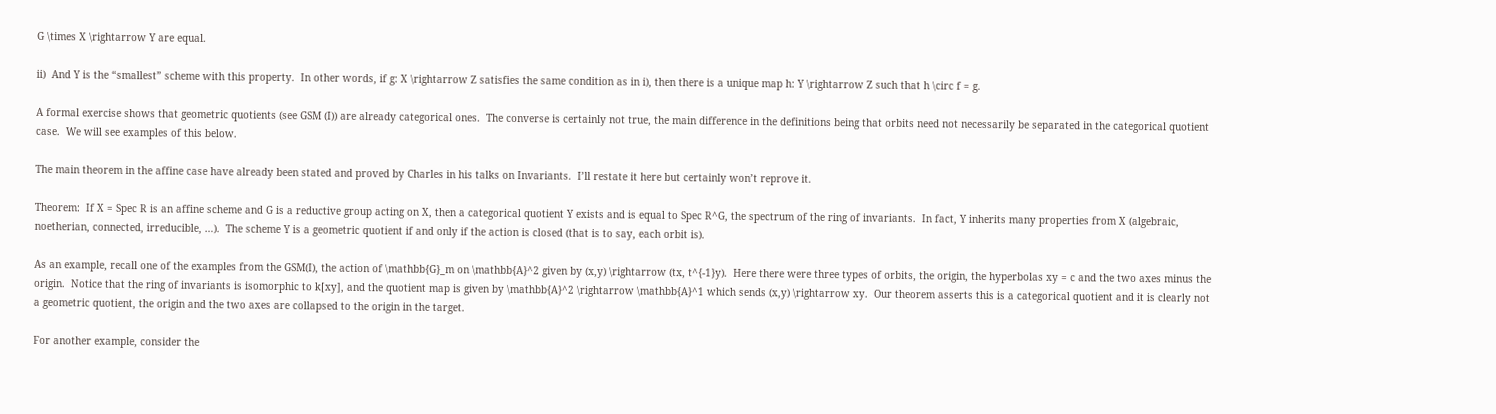G \times X \rightarrow Y are equal.

ii)  And Y is the “smallest” scheme with this property.  In other words, if g: X \rightarrow Z satisfies the same condition as in i), then there is a unique map h: Y \rightarrow Z such that h \circ f = g.

A formal exercise shows that geometric quotients (see GSM (I)) are already categorical ones.  The converse is certainly not true, the main difference in the definitions being that orbits need not necessarily be separated in the categorical quotient case.  We will see examples of this below.

The main theorem in the affine case have already been stated and proved by Charles in his talks on Invariants.  I’ll restate it here but certainly won’t reprove it.

Theorem:  If X = Spec R is an affine scheme and G is a reductive group acting on X, then a categorical quotient Y exists and is equal to Spec R^G, the spectrum of the ring of invariants.  In fact, Y inherits many properties from X (algebraic, noetherian, connected, irreducible, …).  The scheme Y is a geometric quotient if and only if the action is closed (that is to say, each orbit is).

As an example, recall one of the examples from the GSM(I), the action of \mathbb{G}_m on \mathbb{A}^2 given by (x,y) \rightarrow (tx, t^{-1}y).  Here there were three types of orbits, the origin, the hyperbolas xy = c and the two axes minus the origin.  Notice that the ring of invariants is isomorphic to k[xy], and the quotient map is given by \mathbb{A}^2 \rightarrow \mathbb{A}^1 which sends (x,y) \rightarrow xy.  Our theorem asserts this is a categorical quotient and it is clearly not a geometric quotient, the origin and the two axes are collapsed to the origin in the target.

For another example, consider the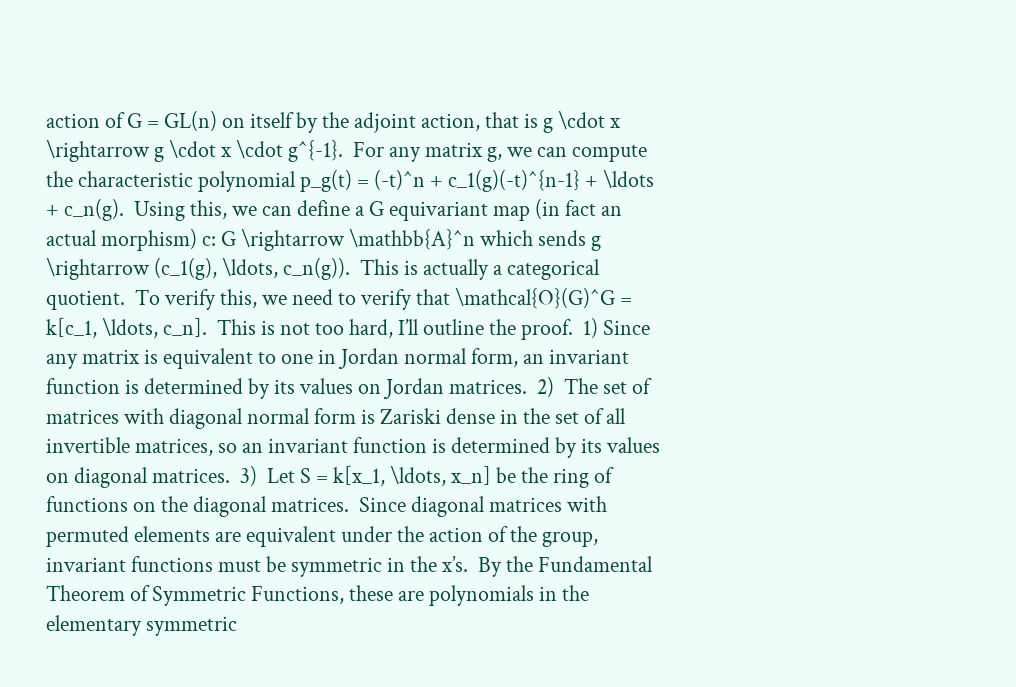action of G = GL(n) on itself by the adjoint action, that is g \cdot x \rightarrow g \cdot x \cdot g^{-1}.  For any matrix g, we can compute the characteristic polynomial p_g(t) = (-t)^n + c_1(g)(-t)^{n-1} + \ldots + c_n(g).  Using this, we can define a G equivariant map (in fact an actual morphism) c: G \rightarrow \mathbb{A}^n which sends g \rightarrow (c_1(g), \ldots, c_n(g)).  This is actually a categorical quotient.  To verify this, we need to verify that \mathcal{O}(G)^G = k[c_1, \ldots, c_n].  This is not too hard, I’ll outline the proof.  1) Since any matrix is equivalent to one in Jordan normal form, an invariant function is determined by its values on Jordan matrices.  2)  The set of matrices with diagonal normal form is Zariski dense in the set of all invertible matrices, so an invariant function is determined by its values on diagonal matrices.  3)  Let S = k[x_1, \ldots, x_n] be the ring of functions on the diagonal matrices.  Since diagonal matrices with permuted elements are equivalent under the action of the group, invariant functions must be symmetric in the x’s.  By the Fundamental Theorem of Symmetric Functions, these are polynomials in the elementary symmetric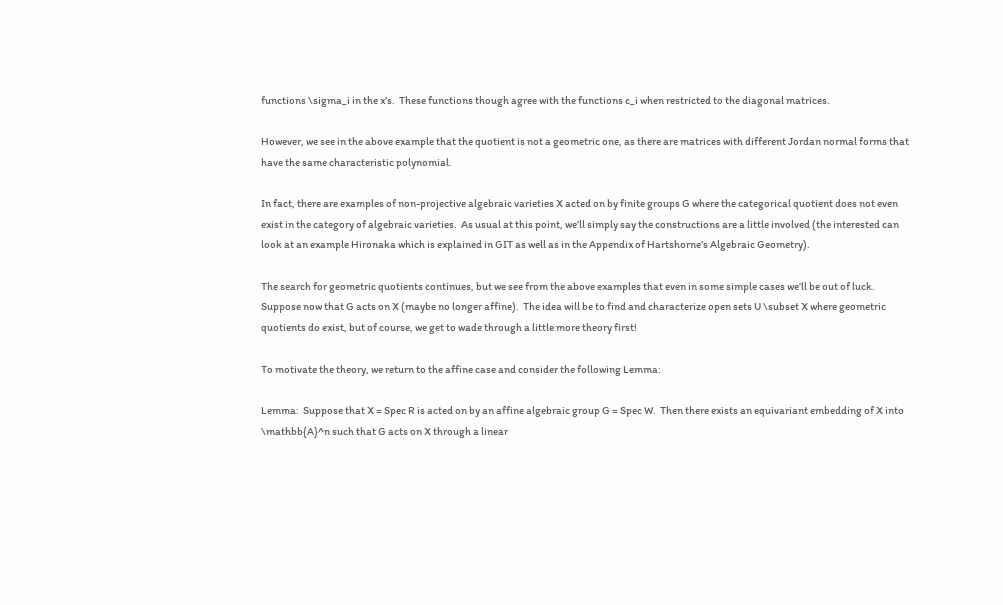functions \sigma_i in the x’s.  These functions though agree with the functions c_i when restricted to the diagonal matrices.

However, we see in the above example that the quotient is not a geometric one, as there are matrices with different Jordan normal forms that have the same characteristic polynomial.

In fact, there are examples of non-projective algebraic varieties X acted on by finite groups G where the categorical quotient does not even exist in the category of algebraic varieties.  As usual at this point, we’ll simply say the constructions are a little involved (the interested can look at an example Hironaka which is explained in GIT as well as in the Appendix of Hartshorne’s Algebraic Geometry).

The search for geometric quotients continues, but we see from the above examples that even in some simple cases we’ll be out of luck.  Suppose now that G acts on X (maybe no longer affine).  The idea will be to find and characterize open sets U \subset X where geometric quotients do exist, but of course, we get to wade through a little more theory first!

To motivate the theory, we return to the affine case and consider the following Lemma:

Lemma:  Suppose that X = Spec R is acted on by an affine algebraic group G = Spec W.  Then there exists an equivariant embedding of X into \mathbb{A}^n such that G acts on X through a linear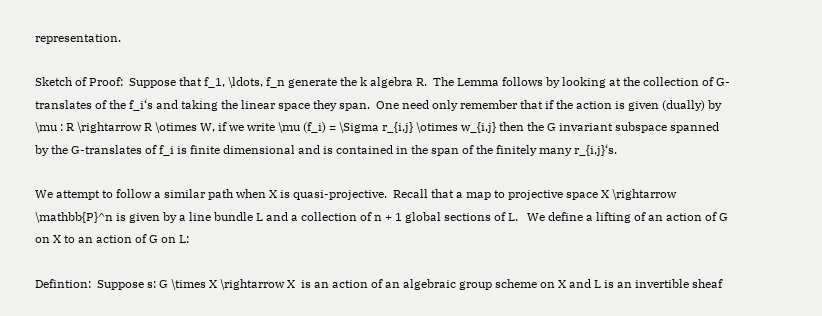representation.

Sketch of Proof:  Suppose that f_1, \ldots, f_n generate the k algebra R.  The Lemma follows by looking at the collection of G-translates of the f_i‘s and taking the linear space they span.  One need only remember that if the action is given (dually) by \mu : R \rightarrow R \otimes W, if we write \mu (f_i) = \Sigma r_{i,j} \otimes w_{i,j} then the G invariant subspace spanned by the G-translates of f_i is finite dimensional and is contained in the span of the finitely many r_{i,j}‘s.

We attempt to follow a similar path when X is quasi-projective.  Recall that a map to projective space X \rightarrow \mathbb{P}^n is given by a line bundle L and a collection of n + 1 global sections of L.   We define a lifting of an action of G on X to an action of G on L:

Defintion:  Suppose s: G \times X \rightarrow X  is an action of an algebraic group scheme on X and L is an invertible sheaf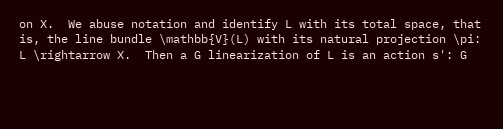on X.  We abuse notation and identify L with its total space, that is, the line bundle \mathbb{V}(L) with its natural projection \pi: L \rightarrow X.  Then a G linearization of L is an action s': G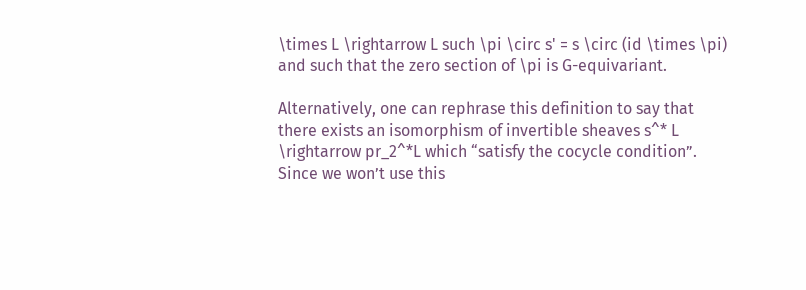\times L \rightarrow L such \pi \circ s' = s \circ (id \times \pi) and such that the zero section of \pi is G-equivariant.

Alternatively, one can rephrase this definition to say that there exists an isomorphism of invertible sheaves s^* L \rightarrow pr_2^*L which “satisfy the cocycle condition”.  Since we won’t use this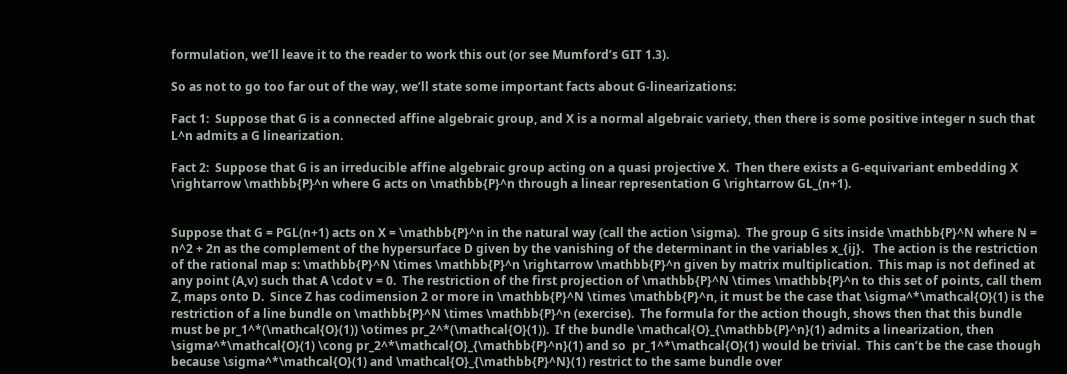formulation, we’ll leave it to the reader to work this out (or see Mumford’s GIT 1.3).

So as not to go too far out of the way, we’ll state some important facts about G-linearizations:

Fact 1:  Suppose that G is a connected affine algebraic group, and X is a normal algebraic variety, then there is some positive integer n such that L^n admits a G linearization.

Fact 2:  Suppose that G is an irreducible affine algebraic group acting on a quasi projective X.  Then there exists a G-equivariant embedding X \rightarrow \mathbb{P}^n where G acts on \mathbb{P}^n through a linear representation G \rightarrow GL_(n+1).


Suppose that G = PGL(n+1) acts on X = \mathbb{P}^n in the natural way (call the action \sigma).  The group G sits inside \mathbb{P}^N where N = n^2 + 2n as the complement of the hypersurface D given by the vanishing of the determinant in the variables x_{ij}.   The action is the restriction of the rational map s: \mathbb{P}^N \times \mathbb{P}^n \rightarrow \mathbb{P}^n given by matrix multiplication.  This map is not defined at any point (A,v) such that A \cdot v = 0.  The restriction of the first projection of \mathbb{P}^N \times \mathbb{P}^n to this set of points, call them Z, maps onto D.  Since Z has codimension 2 or more in \mathbb{P}^N \times \mathbb{P}^n, it must be the case that \sigma^*\mathcal{O}(1) is the restriction of a line bundle on \mathbb{P}^N \times \mathbb{P}^n (exercise).  The formula for the action though, shows then that this bundle must be pr_1^*(\mathcal{O}(1)) \otimes pr_2^*(\mathcal{O}(1)).  If the bundle \mathcal{O}_{\mathbb{P}^n}(1) admits a linearization, then \sigma^*\mathcal{O}(1) \cong pr_2^*\mathcal{O}_{\mathbb{P}^n}(1) and so  pr_1^*\mathcal{O}(1) would be trivial.  This can’t be the case though because \sigma^*\mathcal{O}(1) and \mathcal{O}_{\mathbb{P}^N}(1) restrict to the same bundle over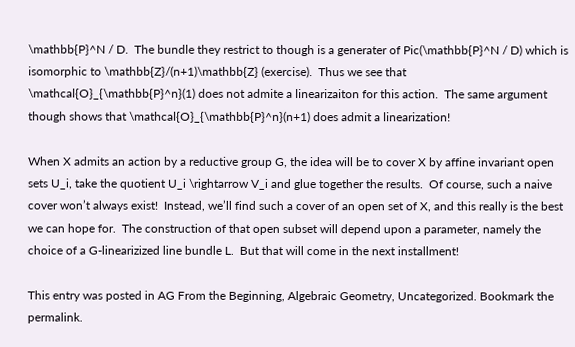\mathbb{P}^N / D.  The bundle they restrict to though is a generater of Pic(\mathbb{P}^N / D) which is isomorphic to \mathbb{Z}/(n+1)\mathbb{Z} (exercise).  Thus we see that \mathcal{O}_{\mathbb{P}^n}(1) does not admite a linearizaiton for this action.  The same argument though shows that \mathcal{O}_{\mathbb{P}^n}(n+1) does admit a linearization!

When X admits an action by a reductive group G, the idea will be to cover X by affine invariant open sets U_i, take the quotient U_i \rightarrow V_i and glue together the results.  Of course, such a naive cover won’t always exist!  Instead, we’ll find such a cover of an open set of X, and this really is the best we can hope for.  The construction of that open subset will depend upon a parameter, namely the choice of a G-linearizized line bundle L.  But that will come in the next installment!

This entry was posted in AG From the Beginning, Algebraic Geometry, Uncategorized. Bookmark the permalink.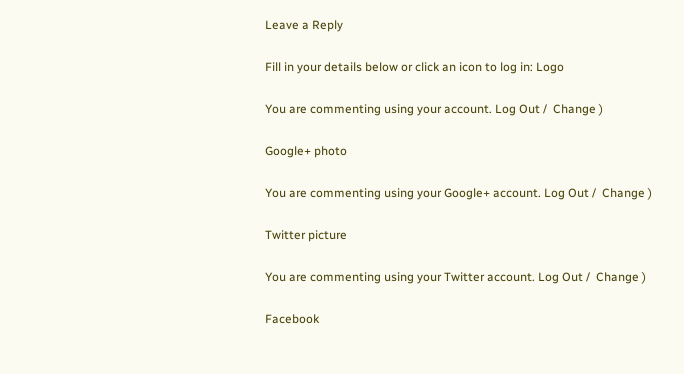Leave a Reply

Fill in your details below or click an icon to log in: Logo

You are commenting using your account. Log Out /  Change )

Google+ photo

You are commenting using your Google+ account. Log Out /  Change )

Twitter picture

You are commenting using your Twitter account. Log Out /  Change )

Facebook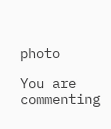photo

You are commenting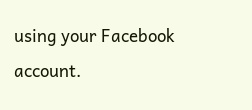using your Facebook account.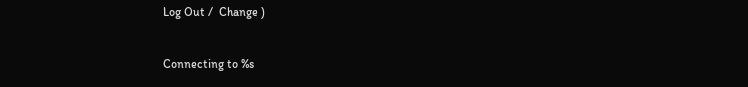Log Out /  Change )


Connecting to %s